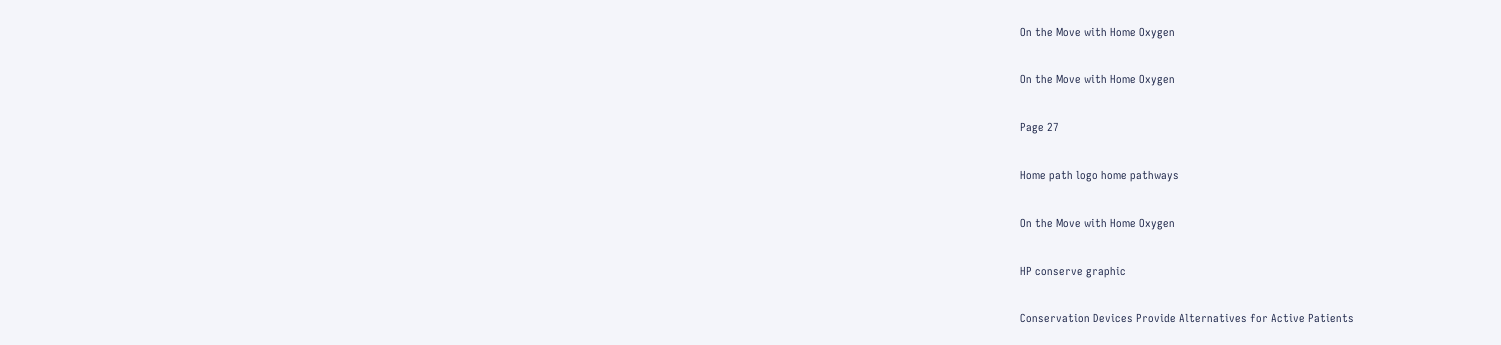On the Move with Home Oxygen

On the Move with Home Oxygen

Page 27

Home path logo home pathways

On the Move with Home Oxygen

HP conserve graphic

Conservation Devices Provide Alternatives for Active Patients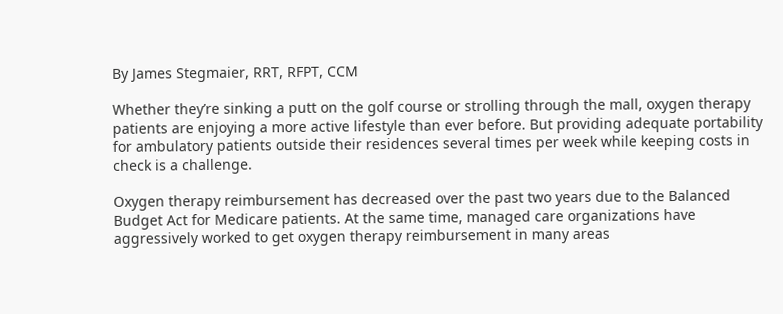By James Stegmaier, RRT, RFPT, CCM

Whether they’re sinking a putt on the golf course or strolling through the mall, oxygen therapy patients are enjoying a more active lifestyle than ever before. But providing adequate portability for ambulatory patients outside their residences several times per week while keeping costs in check is a challenge.

Oxygen therapy reimbursement has decreased over the past two years due to the Balanced Budget Act for Medicare patients. At the same time, managed care organizations have aggressively worked to get oxygen therapy reimbursement in many areas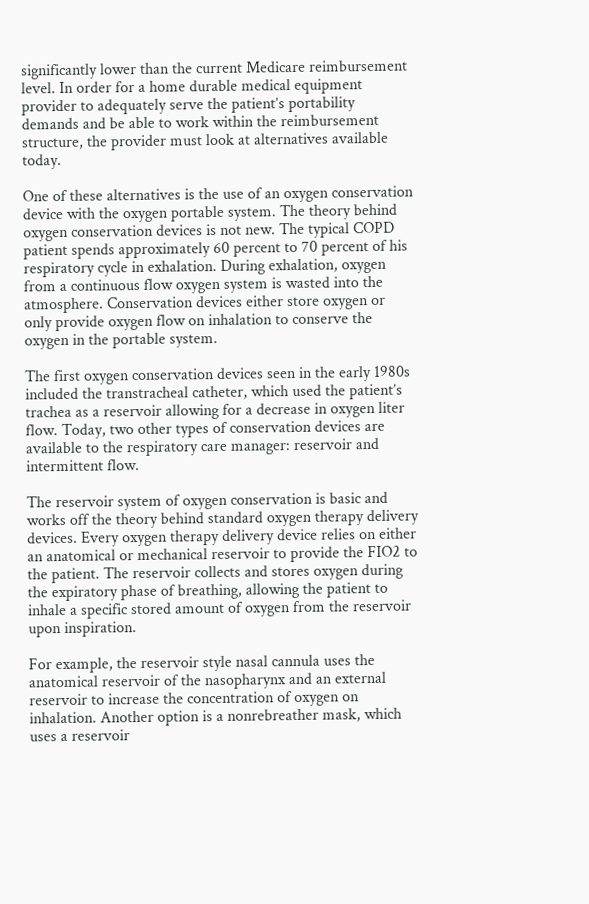significantly lower than the current Medicare reimbursement level. In order for a home durable medical equipment provider to adequately serve the patient’s portability demands and be able to work within the reimbursement structure, the provider must look at alternatives available today.

One of these alternatives is the use of an oxygen conservation device with the oxygen portable system. The theory behind oxygen conservation devices is not new. The typical COPD patient spends approximately 60 percent to 70 percent of his respiratory cycle in exhalation. During exhalation, oxygen from a continuous flow oxygen system is wasted into the atmosphere. Conservation devices either store oxygen or only provide oxygen flow on inhalation to conserve the oxygen in the portable system.

The first oxygen conservation devices seen in the early 1980s included the transtracheal catheter, which used the patient’s trachea as a reservoir allowing for a decrease in oxygen liter flow. Today, two other types of conservation devices are available to the respiratory care manager: reservoir and intermittent flow.

The reservoir system of oxygen conservation is basic and works off the theory behind standard oxygen therapy delivery devices. Every oxygen therapy delivery device relies on either an anatomical or mechanical reservoir to provide the FIO2 to the patient. The reservoir collects and stores oxygen during the expiratory phase of breathing, allowing the patient to inhale a specific stored amount of oxygen from the reservoir upon inspiration.

For example, the reservoir style nasal cannula uses the anatomical reservoir of the nasopharynx and an external reservoir to increase the concentration of oxygen on inhalation. Another option is a nonrebreather mask, which uses a reservoir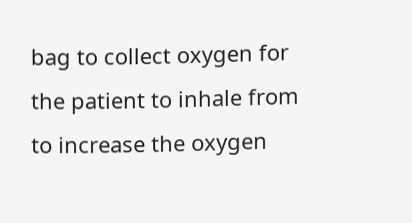bag to collect oxygen for the patient to inhale from to increase the oxygen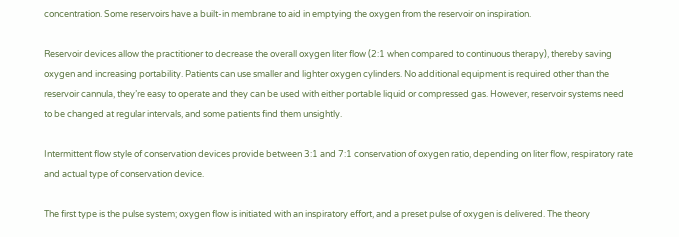concentration. Some reservoirs have a built-in membrane to aid in emptying the oxygen from the reservoir on inspiration.

Reservoir devices allow the practitioner to decrease the overall oxygen liter flow (2:1 when compared to continuous therapy), thereby saving oxygen and increasing portability. Patients can use smaller and lighter oxygen cylinders. No additional equipment is required other than the reservoir cannula, they’re easy to operate and they can be used with either portable liquid or compressed gas. However, reservoir systems need to be changed at regular intervals, and some patients find them unsightly.

Intermittent flow style of conservation devices provide between 3:1 and 7:1 conservation of oxygen ratio, depending on liter flow, respiratory rate and actual type of conservation device.

The first type is the pulse system; oxygen flow is initiated with an inspiratory effort, and a preset pulse of oxygen is delivered. The theory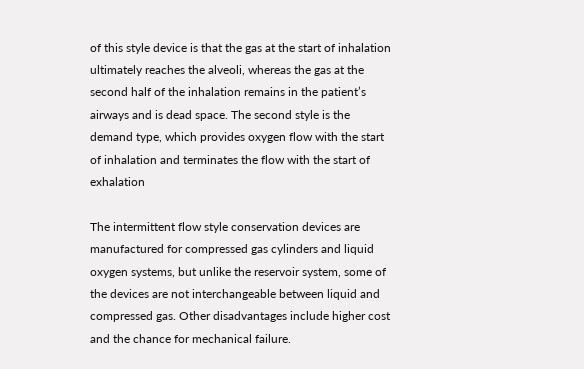of this style device is that the gas at the start of inhalation ultimately reaches the alveoli, whereas the gas at the second half of the inhalation remains in the patient’s airways and is dead space. The second style is the demand type, which provides oxygen flow with the start of inhalation and terminates the flow with the start of exhalation

The intermittent flow style conservation devices are manufactured for compressed gas cylinders and liquid oxygen systems, but unlike the reservoir system, some of the devices are not interchangeable between liquid and compressed gas. Other disadvantages include higher cost and the chance for mechanical failure.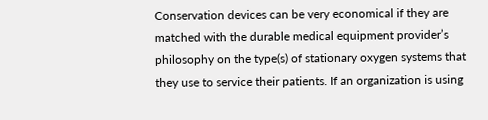Conservation devices can be very economical if they are matched with the durable medical equipment provider’s philosophy on the type(s) of stationary oxygen systems that they use to service their patients. If an organization is using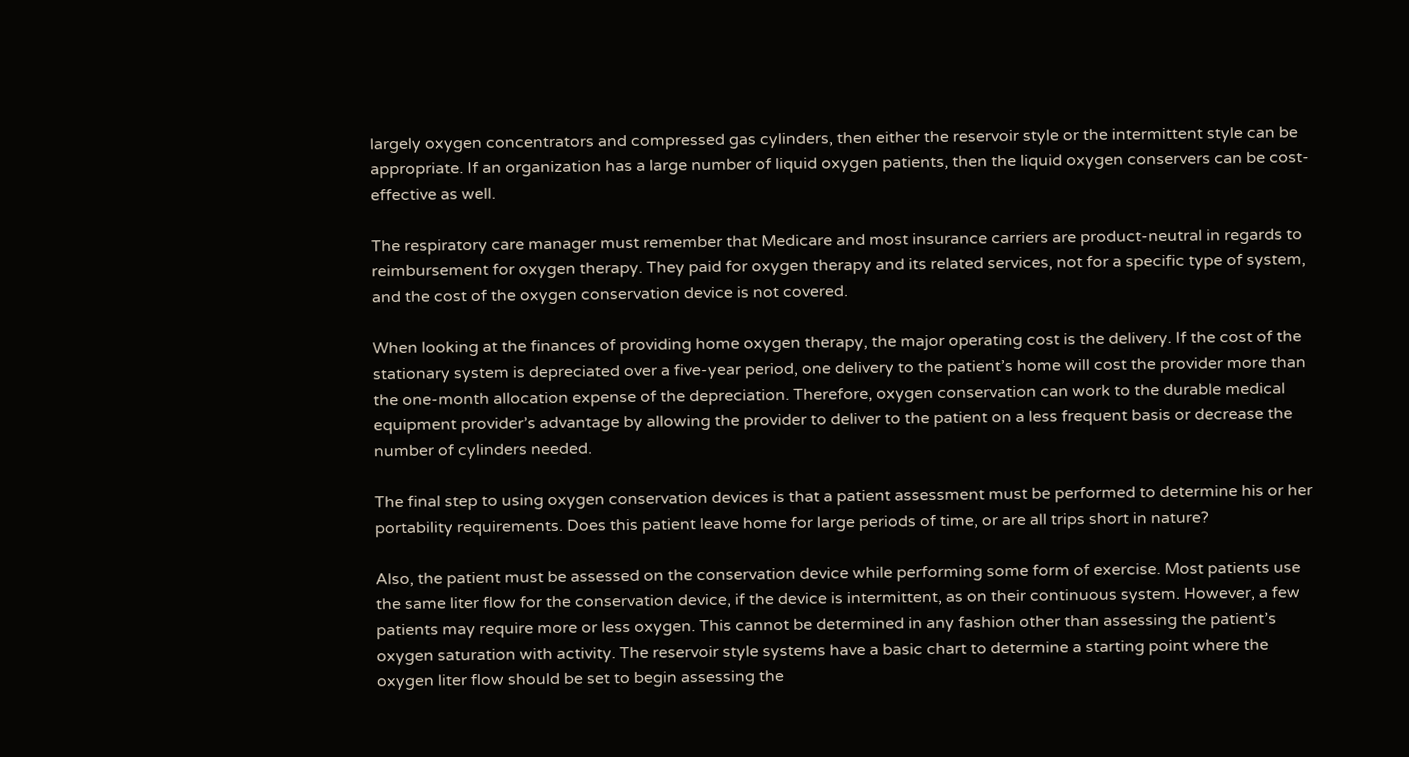largely oxygen concentrators and compressed gas cylinders, then either the reservoir style or the intermittent style can be appropriate. If an organization has a large number of liquid oxygen patients, then the liquid oxygen conservers can be cost-effective as well.

The respiratory care manager must remember that Medicare and most insurance carriers are product-neutral in regards to reimbursement for oxygen therapy. They paid for oxygen therapy and its related services, not for a specific type of system, and the cost of the oxygen conservation device is not covered.

When looking at the finances of providing home oxygen therapy, the major operating cost is the delivery. If the cost of the stationary system is depreciated over a five-year period, one delivery to the patient’s home will cost the provider more than the one-month allocation expense of the depreciation. Therefore, oxygen conservation can work to the durable medical equipment provider’s advantage by allowing the provider to deliver to the patient on a less frequent basis or decrease the number of cylinders needed.

The final step to using oxygen conservation devices is that a patient assessment must be performed to determine his or her portability requirements. Does this patient leave home for large periods of time, or are all trips short in nature?

Also, the patient must be assessed on the conservation device while performing some form of exercise. Most patients use the same liter flow for the conservation device, if the device is intermittent, as on their continuous system. However, a few patients may require more or less oxygen. This cannot be determined in any fashion other than assessing the patient’s oxygen saturation with activity. The reservoir style systems have a basic chart to determine a starting point where the oxygen liter flow should be set to begin assessing the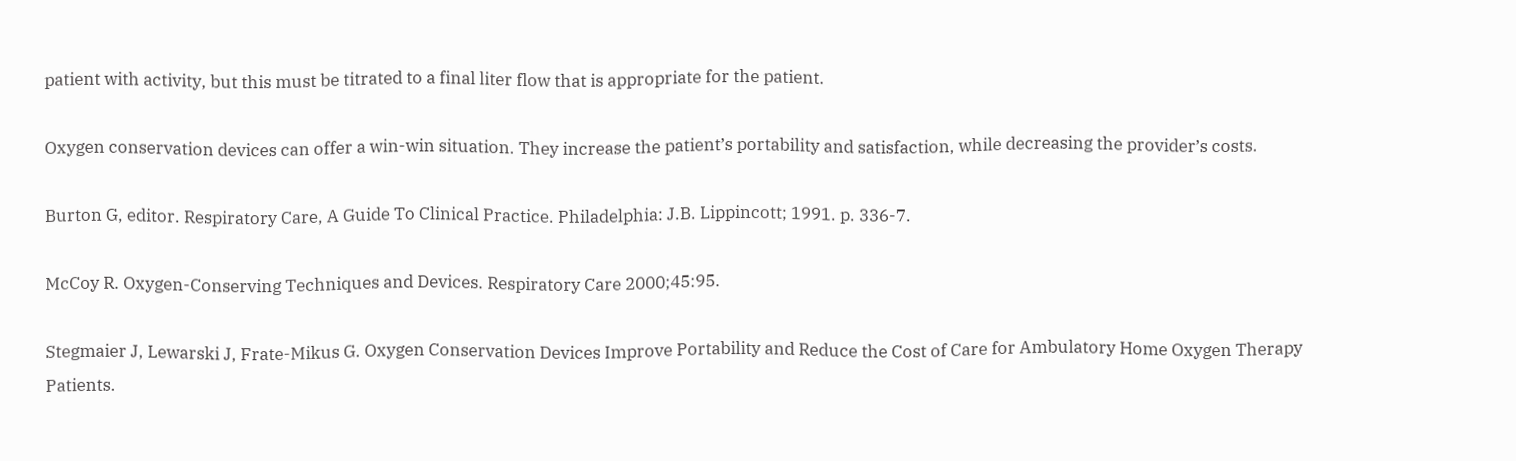patient with activity, but this must be titrated to a final liter flow that is appropriate for the patient.

Oxygen conservation devices can offer a win-win situation. They increase the patient’s portability and satisfaction, while decreasing the provider’s costs.

Burton G, editor. Respiratory Care, A Guide To Clinical Practice. Philadelphia: J.B. Lippincott; 1991. p. 336-7.

McCoy R. Oxygen-Conserving Techniques and Devices. Respiratory Care 2000;45:95.

Stegmaier J, Lewarski J, Frate-Mikus G. Oxygen Conservation Devices Improve Portability and Reduce the Cost of Care for Ambulatory Home Oxygen Therapy Patients.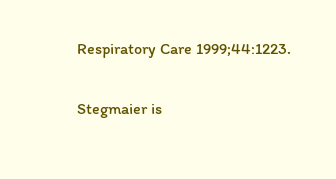Respiratory Care 1999;44:1223.

Stegmaier is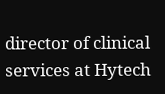director of clinical services at Hytech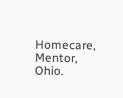Homecare, Mentor, Ohio.